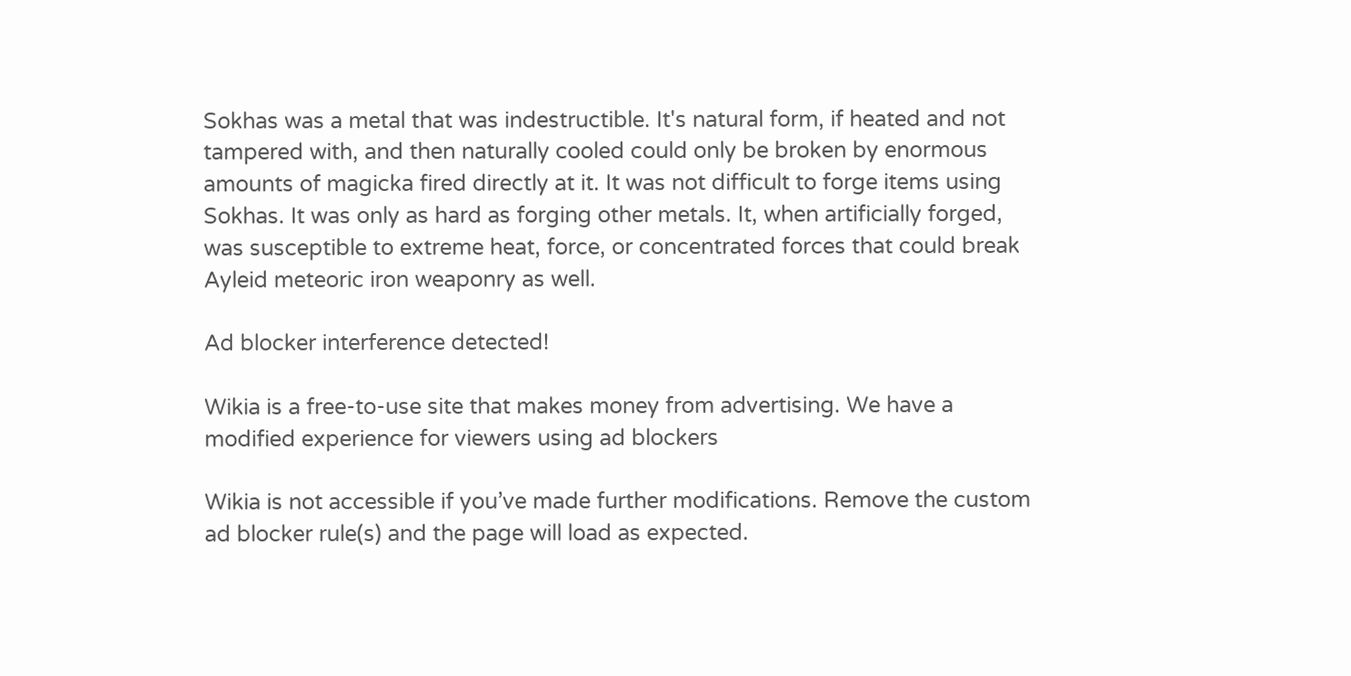Sokhas was a metal that was indestructible. It's natural form, if heated and not tampered with, and then naturally cooled could only be broken by enormous amounts of magicka fired directly at it. It was not difficult to forge items using Sokhas. It was only as hard as forging other metals. It, when artificially forged, was susceptible to extreme heat, force, or concentrated forces that could break Ayleid meteoric iron weaponry as well.

Ad blocker interference detected!

Wikia is a free-to-use site that makes money from advertising. We have a modified experience for viewers using ad blockers

Wikia is not accessible if you’ve made further modifications. Remove the custom ad blocker rule(s) and the page will load as expected.